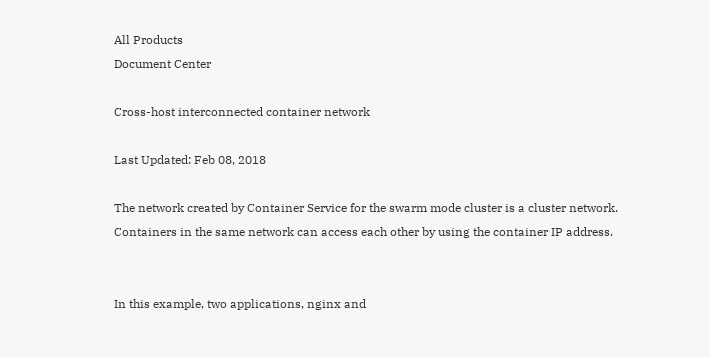All Products
Document Center

Cross-host interconnected container network

Last Updated: Feb 08, 2018

The network created by Container Service for the swarm mode cluster is a cluster network. Containers in the same network can access each other by using the container IP address.


In this example, two applications, nginx and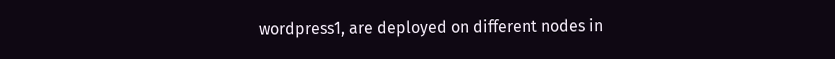wordpress1, are deployed on different nodes in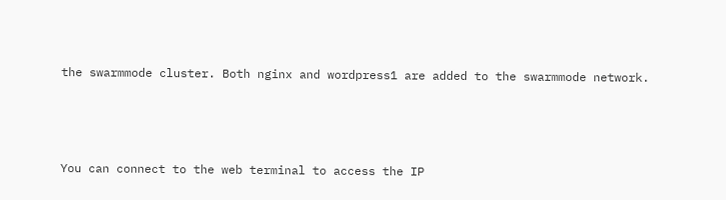the swarmmode cluster. Both nginx and wordpress1 are added to the swarmmode network.



You can connect to the web terminal to access the IP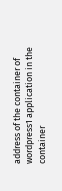address of the container of wordpress1 application in the container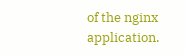of the nginx application.